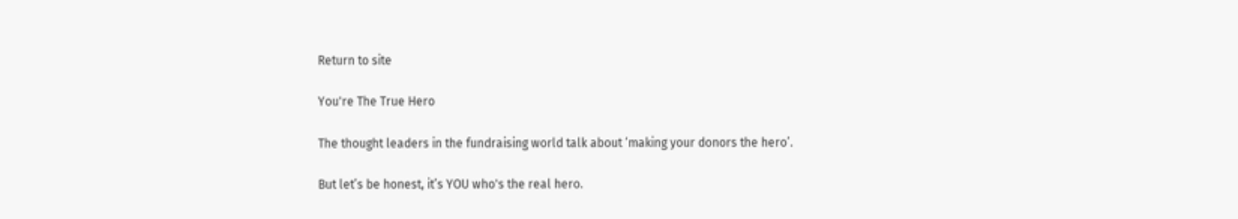Return to site

You're The True Hero

The thought leaders in the fundraising world talk about ‘making your donors the hero’.

But let’s be honest, it’s YOU who's the real hero.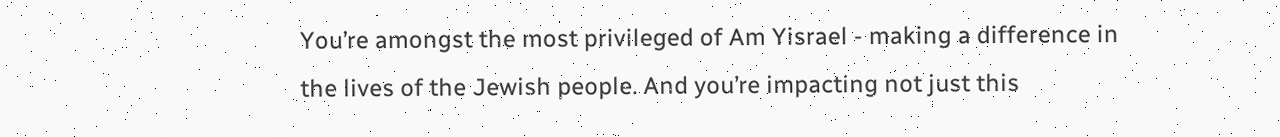You’re amongst the most privileged of Am Yisrael - making a difference in the lives of the Jewish people. And you’re impacting not just this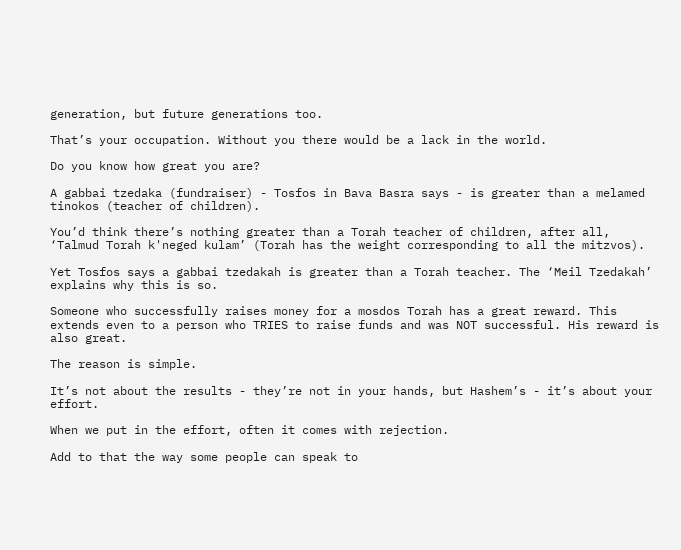generation, but future generations too.

That’s your occupation. Without you there would be a lack in the world.

Do you know how great you are?

A gabbai tzedaka (fundraiser) - Tosfos in Bava Basra says - is greater than a melamed tinokos (teacher of children).

You’d think there’s nothing greater than a Torah teacher of children, after all, ‘Talmud Torah k'neged kulam’ (Torah has the weight corresponding to all the mitzvos).

Yet Tosfos says a gabbai tzedakah is greater than a Torah teacher. The ‘Meil Tzedakah’ explains why this is so.

Someone who successfully raises money for a mosdos Torah has a great reward. This extends even to a person who TRIES to raise funds and was NOT successful. His reward is also great.

The reason is simple.

It’s not about the results - they’re not in your hands, but Hashem’s - it’s about your effort.

When we put in the effort, often it comes with rejection.

Add to that the way some people can speak to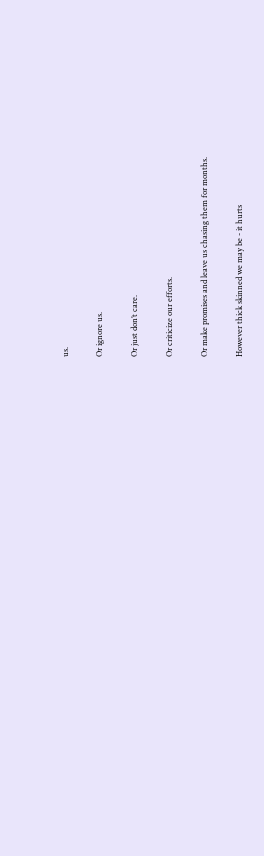us.

Or ignore us.

Or just don’t care.

Or criticize our efforts.

Or make promises and leave us chasing them for months.

However thick skinned we may be - it hurts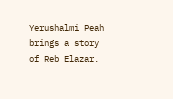Yerushalmi Peah brings a story of Reb Elazar.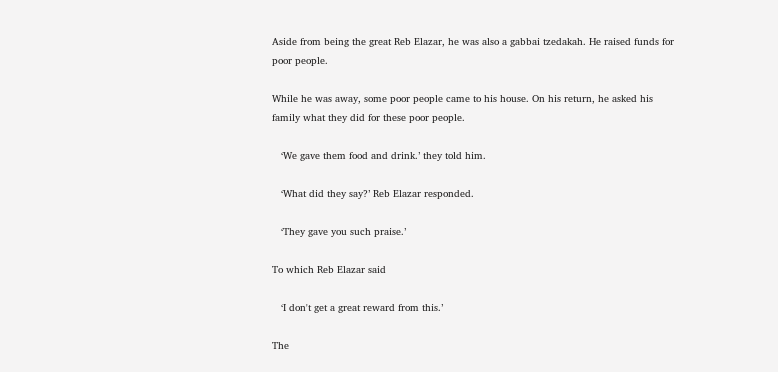Aside from being the great Reb Elazar, he was also a gabbai tzedakah. He raised funds for poor people.

While he was away, some poor people came to his house. On his return, he asked his family what they did for these poor people.

   ‘We gave them food and drink.’ they told him.

   ‘What did they say?’ Reb Elazar responded.

   ‘They gave you such praise.’

To which Reb Elazar said

   ‘I don't get a great reward from this.’

The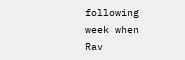following week when Rav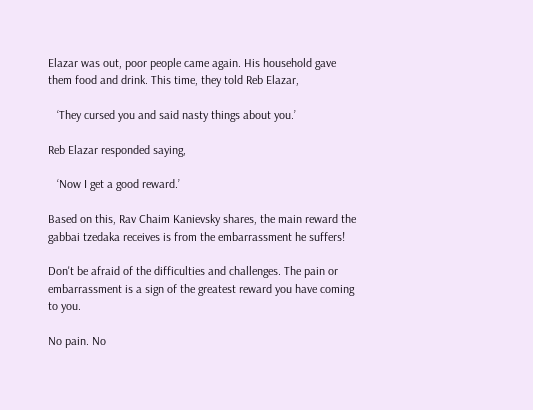Elazar was out, poor people came again. His household gave them food and drink. This time, they told Reb Elazar,

   ‘They cursed you and said nasty things about you.’

Reb Elazar responded saying,

   ‘Now I get a good reward.’

Based on this, Rav Chaim Kanievsky shares, the main reward the gabbai tzedaka receives is from the embarrassment he suffers!

Don't be afraid of the difficulties and challenges. The pain or embarrassment is a sign of the greatest reward you have coming to you.

No pain. No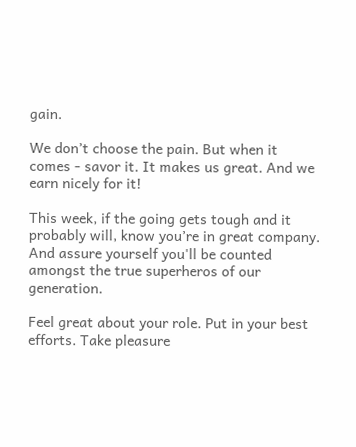gain.

We don’t choose the pain. But when it comes - savor it. It makes us great. And we earn nicely for it!

This week, if the going gets tough and it probably will, know you’re in great company. And assure yourself you'll be counted amongst the true superheros of our generation.

Feel great about your role. Put in your best efforts. Take pleasure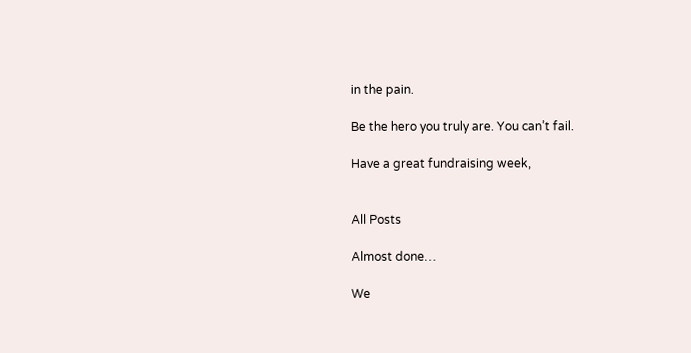in the pain.

Be the hero you truly are. You can’t fail.

Have a great fundraising week,


All Posts

Almost done…

We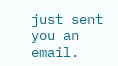just sent you an email.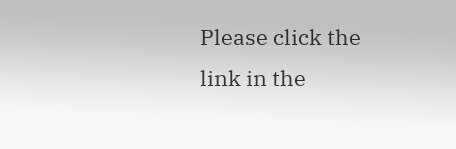Please click the link in the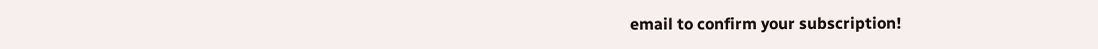email to confirm your subscription!